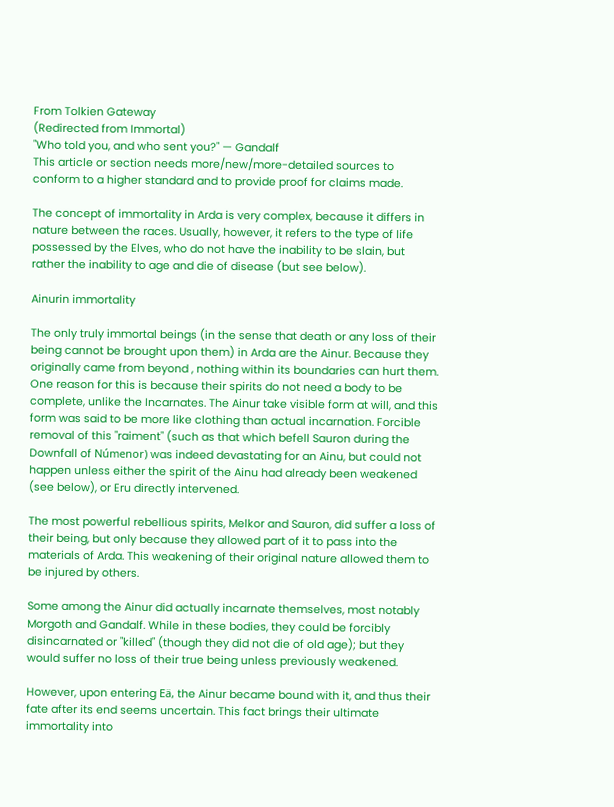From Tolkien Gateway
(Redirected from Immortal)
"Who told you, and who sent you?" — Gandalf
This article or section needs more/new/more-detailed sources to conform to a higher standard and to provide proof for claims made.

The concept of immortality in Arda is very complex, because it differs in nature between the races. Usually, however, it refers to the type of life possessed by the Elves, who do not have the inability to be slain, but rather the inability to age and die of disease (but see below).

Ainurin immortality

The only truly immortal beings (in the sense that death or any loss of their being cannot be brought upon them) in Arda are the Ainur. Because they originally came from beyond , nothing within its boundaries can hurt them. One reason for this is because their spirits do not need a body to be complete, unlike the Incarnates. The Ainur take visible form at will, and this form was said to be more like clothing than actual incarnation. Forcible removal of this "raiment" (such as that which befell Sauron during the Downfall of Númenor) was indeed devastating for an Ainu, but could not happen unless either the spirit of the Ainu had already been weakened (see below), or Eru directly intervened.

The most powerful rebellious spirits, Melkor and Sauron, did suffer a loss of their being, but only because they allowed part of it to pass into the materials of Arda. This weakening of their original nature allowed them to be injured by others.

Some among the Ainur did actually incarnate themselves, most notably Morgoth and Gandalf. While in these bodies, they could be forcibly disincarnated or "killed" (though they did not die of old age); but they would suffer no loss of their true being unless previously weakened.

However, upon entering Eä, the Ainur became bound with it, and thus their fate after its end seems uncertain. This fact brings their ultimate immortality into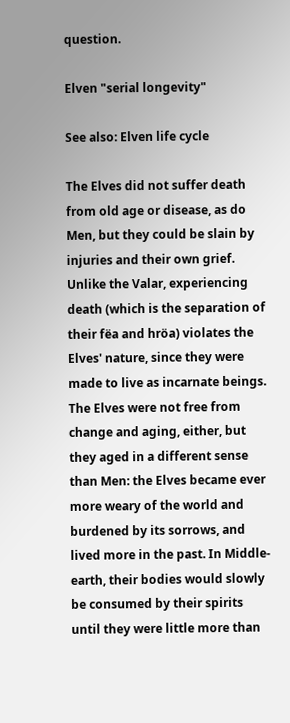question.

Elven "serial longevity"

See also: Elven life cycle

The Elves did not suffer death from old age or disease, as do Men, but they could be slain by injuries and their own grief. Unlike the Valar, experiencing death (which is the separation of their fëa and hröa) violates the Elves' nature, since they were made to live as incarnate beings. The Elves were not free from change and aging, either, but they aged in a different sense than Men: the Elves became ever more weary of the world and burdened by its sorrows, and lived more in the past. In Middle-earth, their bodies would slowly be consumed by their spirits until they were little more than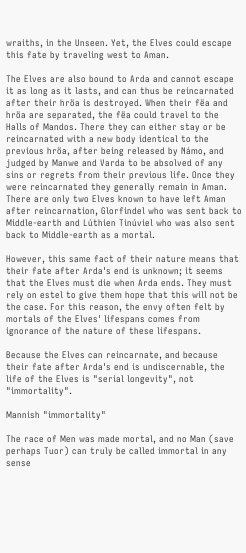wraiths, in the Unseen. Yet, the Elves could escape this fate by traveling west to Aman.

The Elves are also bound to Arda and cannot escape it as long as it lasts, and can thus be reincarnated after their hröa is destroyed. When their fëa and hröa are separated, the fëa could travel to the Halls of Mandos. There they can either stay or be reincarnated with a new body identical to the previous hröa, after being released by Námo, and judged by Manwe and Varda to be absolved of any sins or regrets from their previous life. Once they were reincarnated they generally remain in Aman. There are only two Elves known to have left Aman after reincarnation, Glorfindel who was sent back to Middle-earth and Lúthien Tinúviel who was also sent back to Middle-earth as a mortal.

However, this same fact of their nature means that their fate after Arda's end is unknown; it seems that the Elves must die when Arda ends. They must rely on estel to give them hope that this will not be the case. For this reason, the envy often felt by mortals of the Elves' lifespans comes from ignorance of the nature of these lifespans.

Because the Elves can reincarnate, and because their fate after Arda's end is undiscernable, the life of the Elves is "serial longevity", not "immortality".

Mannish "immortality"

The race of Men was made mortal, and no Man (save perhaps Tuor) can truly be called immortal in any sense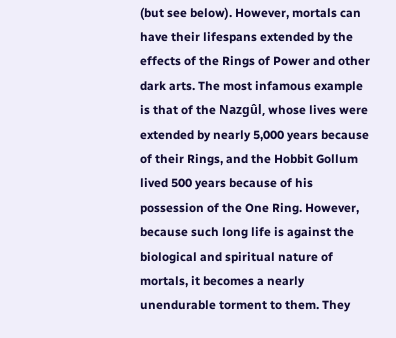(but see below). However, mortals can have their lifespans extended by the effects of the Rings of Power and other dark arts. The most infamous example is that of the Nazgûl, whose lives were extended by nearly 5,000 years because of their Rings, and the Hobbit Gollum lived 500 years because of his possession of the One Ring. However, because such long life is against the biological and spiritual nature of mortals, it becomes a nearly unendurable torment to them. They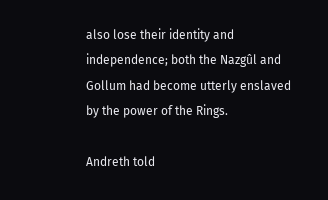also lose their identity and independence; both the Nazgûl and Gollum had become utterly enslaved by the power of the Rings.

Andreth told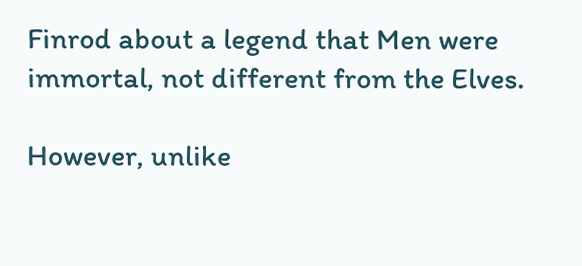Finrod about a legend that Men were immortal, not different from the Elves.

However, unlike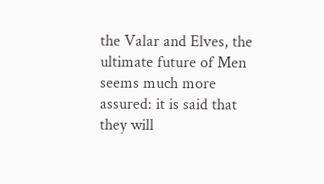the Valar and Elves, the ultimate future of Men seems much more assured: it is said that they will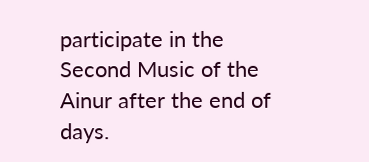participate in the Second Music of the Ainur after the end of days.